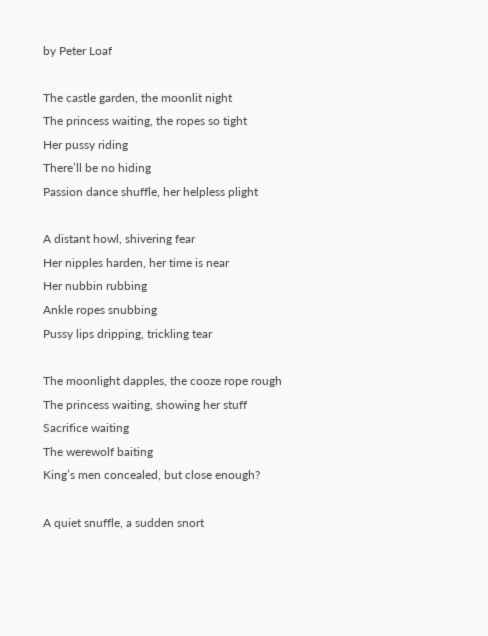by Peter Loaf

The castle garden, the moonlit night
The princess waiting, the ropes so tight
Her pussy riding
There’ll be no hiding
Passion dance shuffle, her helpless plight

A distant howl, shivering fear
Her nipples harden, her time is near
Her nubbin rubbing
Ankle ropes snubbing
Pussy lips dripping, trickling tear

The moonlight dapples, the cooze rope rough
The princess waiting, showing her stuff
Sacrifice waiting
The werewolf baiting
King’s men concealed, but close enough?

A quiet snuffle, a sudden snort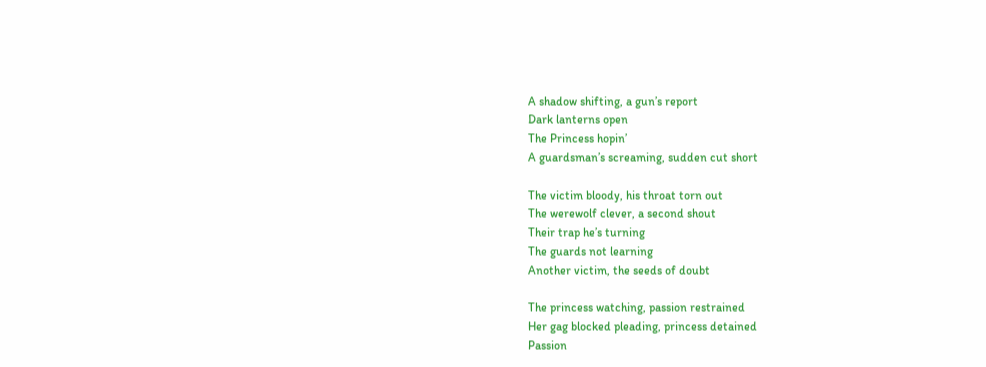A shadow shifting, a gun’s report
Dark lanterns open
The Princess hopin’
A guardsman’s screaming, sudden cut short

The victim bloody, his throat torn out
The werewolf clever, a second shout
Their trap he’s turning
The guards not learning
Another victim, the seeds of doubt

The princess watching, passion restrained
Her gag blocked pleading, princess detained
Passion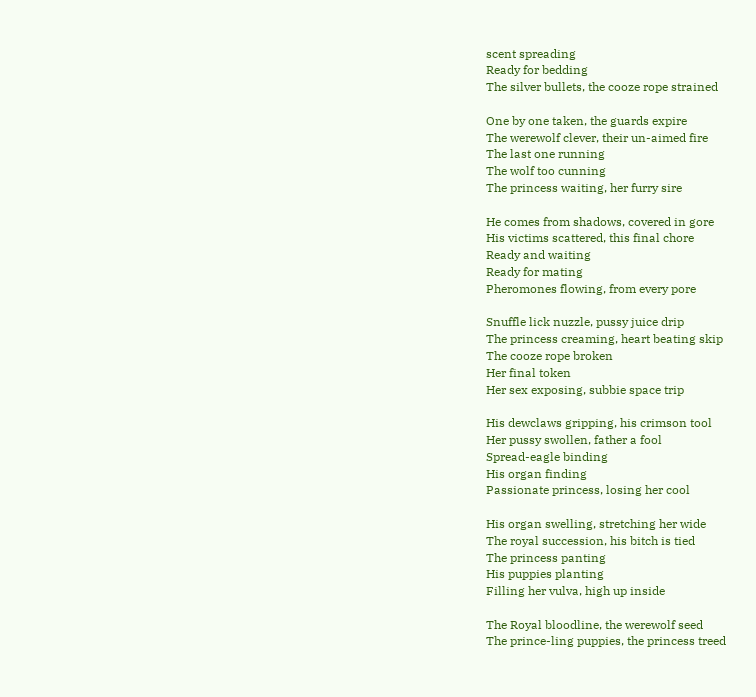scent spreading
Ready for bedding
The silver bullets, the cooze rope strained

One by one taken, the guards expire
The werewolf clever, their un-aimed fire
The last one running
The wolf too cunning
The princess waiting, her furry sire

He comes from shadows, covered in gore
His victims scattered, this final chore
Ready and waiting
Ready for mating
Pheromones flowing, from every pore

Snuffle lick nuzzle, pussy juice drip
The princess creaming, heart beating skip
The cooze rope broken
Her final token
Her sex exposing, subbie space trip

His dewclaws gripping, his crimson tool
Her pussy swollen, father a fool
Spread-eagle binding
His organ finding
Passionate princess, losing her cool

His organ swelling, stretching her wide
The royal succession, his bitch is tied
The princess panting
His puppies planting
Filling her vulva, high up inside

The Royal bloodline, the werewolf seed
The prince-ling puppies, the princess treed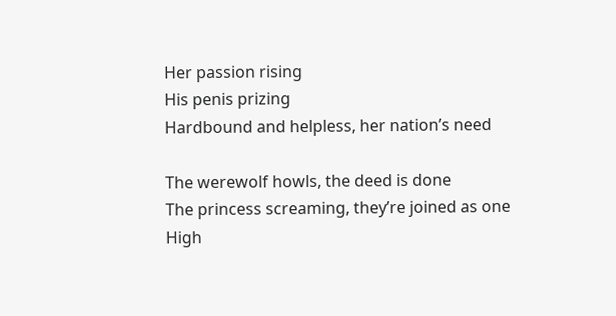Her passion rising
His penis prizing
Hardbound and helpless, her nation’s need

The werewolf howls, the deed is done
The princess screaming, they’re joined as one
High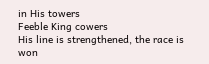in His towers
Feeble King cowers
His line is strengthened, the race is won